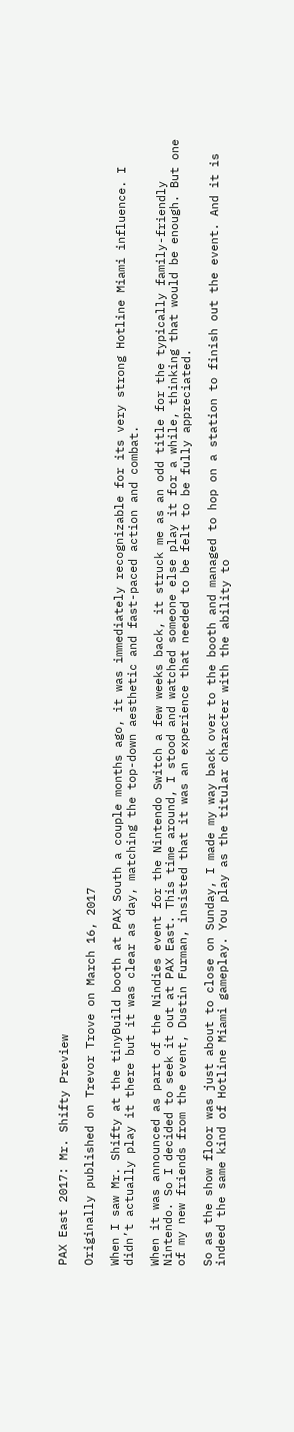PAX East 2017: Mr. Shifty Preview

Originally published on Trevor Trove on March 16, 2017

When I saw Mr. Shifty at the tinyBuild booth at PAX South a couple months ago, it was immediately recognizable for its very strong Hotline Miami influence. I didn’t actually play it there but it was clear as day, matching the top-down aesthetic and fast-paced action and combat.

When it was announced as part of the Nindies event for the Nintendo Switch a few weeks back, it struck me as an odd title for the typically family-friendly Nintendo. So I decided to seek it out at PAX East. This time around, I stood and watched someone else play it for a while, thinking that would be enough. But one of my new friends from the event, Dustin Furman, insisted that it was an experience that needed to be felt to be fully appreciated.

So as the show floor was just about to close on Sunday, I made my way back over to the booth and managed to hop on a station to finish out the event. And it is indeed the same kind of Hotline Miami gameplay. You play as the titular character with the ability to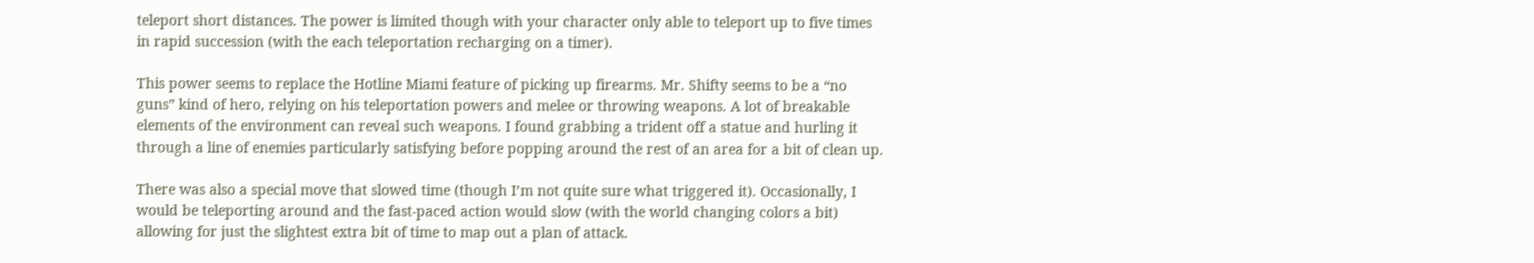teleport short distances. The power is limited though with your character only able to teleport up to five times in rapid succession (with the each teleportation recharging on a timer).

This power seems to replace the Hotline Miami feature of picking up firearms. Mr. Shifty seems to be a “no guns” kind of hero, relying on his teleportation powers and melee or throwing weapons. A lot of breakable elements of the environment can reveal such weapons. I found grabbing a trident off a statue and hurling it through a line of enemies particularly satisfying before popping around the rest of an area for a bit of clean up.

There was also a special move that slowed time (though I’m not quite sure what triggered it). Occasionally, I would be teleporting around and the fast-paced action would slow (with the world changing colors a bit) allowing for just the slightest extra bit of time to map out a plan of attack.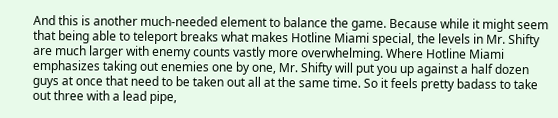And this is another much-needed element to balance the game. Because while it might seem that being able to teleport breaks what makes Hotline Miami special, the levels in Mr. Shifty are much larger with enemy counts vastly more overwhelming. Where Hotline Miami emphasizes taking out enemies one by one, Mr. Shifty will put you up against a half dozen guys at once that need to be taken out all at the same time. So it feels pretty badass to take out three with a lead pipe,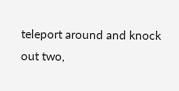teleport around and knock out two,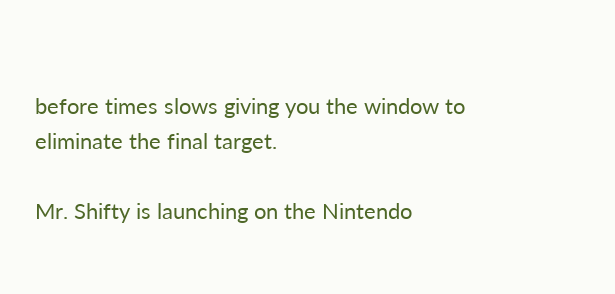before times slows giving you the window to eliminate the final target.

Mr. Shifty is launching on the Nintendo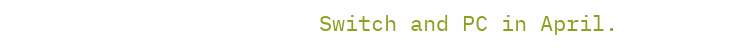Switch and PC in April.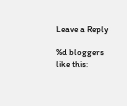Leave a Reply

%d bloggers like this: